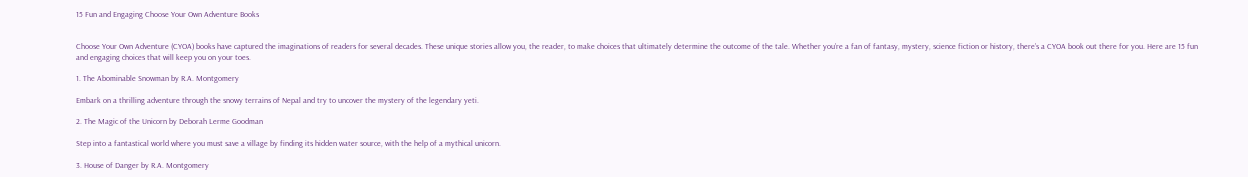15 Fun and Engaging Choose Your Own Adventure Books


Choose Your Own Adventure (CYOA) books have captured the imaginations of readers for several decades. These unique stories allow you, the reader, to make choices that ultimately determine the outcome of the tale. Whether you’re a fan of fantasy, mystery, science fiction or history, there’s a CYOA book out there for you. Here are 15 fun and engaging choices that will keep you on your toes.

1. The Abominable Snowman by R.A. Montgomery

Embark on a thrilling adventure through the snowy terrains of Nepal and try to uncover the mystery of the legendary yeti.

2. The Magic of the Unicorn by Deborah Lerme Goodman

Step into a fantastical world where you must save a village by finding its hidden water source, with the help of a mythical unicorn.

3. House of Danger by R.A. Montgomery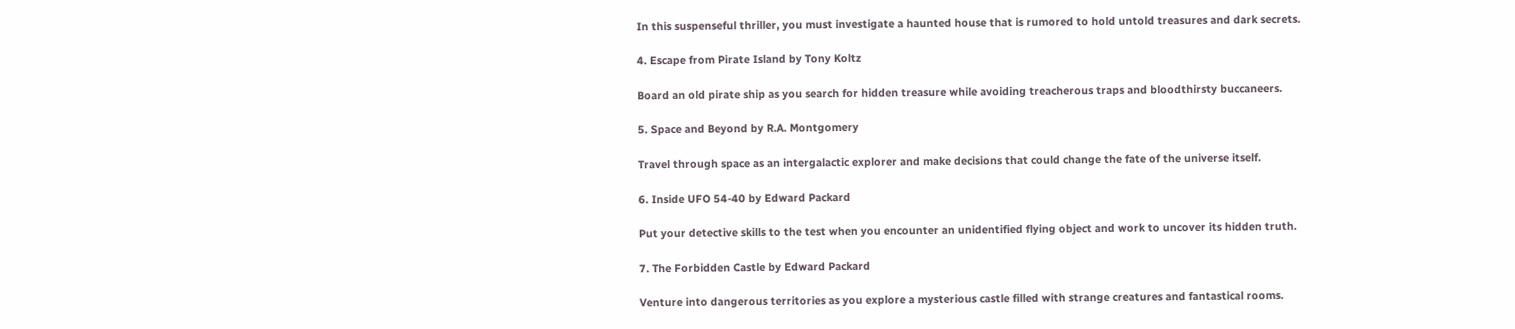In this suspenseful thriller, you must investigate a haunted house that is rumored to hold untold treasures and dark secrets.

4. Escape from Pirate Island by Tony Koltz

Board an old pirate ship as you search for hidden treasure while avoiding treacherous traps and bloodthirsty buccaneers.

5. Space and Beyond by R.A. Montgomery

Travel through space as an intergalactic explorer and make decisions that could change the fate of the universe itself.

6. Inside UFO 54-40 by Edward Packard

Put your detective skills to the test when you encounter an unidentified flying object and work to uncover its hidden truth.

7. The Forbidden Castle by Edward Packard

Venture into dangerous territories as you explore a mysterious castle filled with strange creatures and fantastical rooms.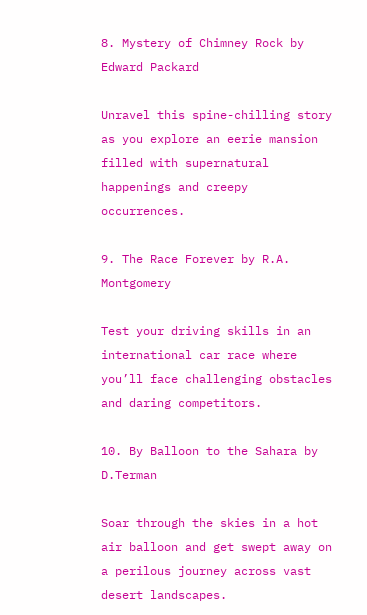8. Mystery of Chimney Rock by Edward Packard

Unravel this spine-chilling story as you explore an eerie mansion filled with supernatural happenings and creepy occurrences.

9. The Race Forever by R.A. Montgomery

Test your driving skills in an international car race where you’ll face challenging obstacles and daring competitors.

10. By Balloon to the Sahara by D.Terman

Soar through the skies in a hot air balloon and get swept away on a perilous journey across vast desert landscapes.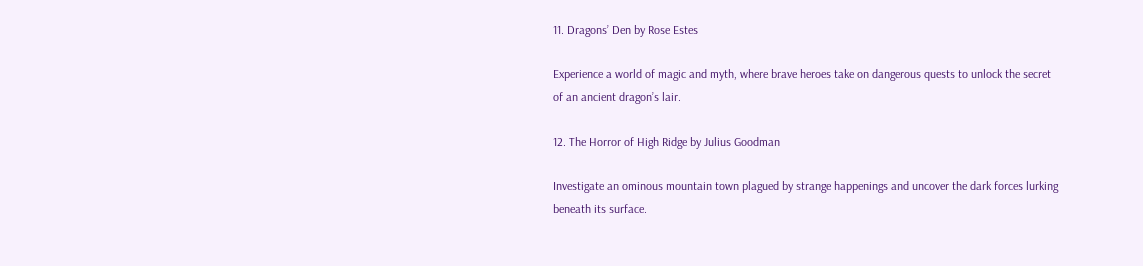11. Dragons’ Den by Rose Estes

Experience a world of magic and myth, where brave heroes take on dangerous quests to unlock the secret of an ancient dragon’s lair.

12. The Horror of High Ridge by Julius Goodman

Investigate an ominous mountain town plagued by strange happenings and uncover the dark forces lurking beneath its surface.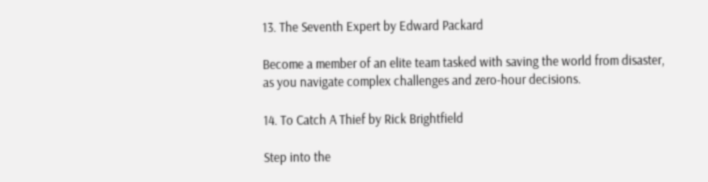13. The Seventh Expert by Edward Packard

Become a member of an elite team tasked with saving the world from disaster, as you navigate complex challenges and zero-hour decisions.

14. To Catch A Thief by Rick Brightfield

Step into the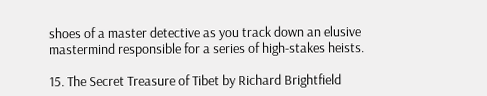shoes of a master detective as you track down an elusive mastermind responsible for a series of high-stakes heists.

15. The Secret Treasure of Tibet by Richard Brightfield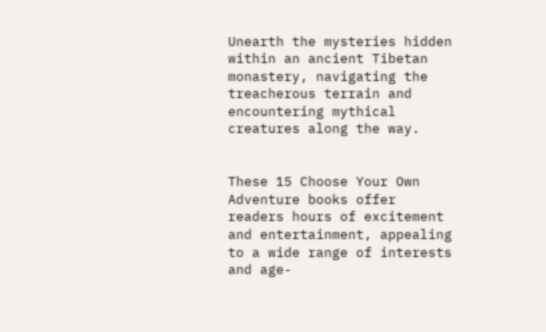Unearth the mysteries hidden within an ancient Tibetan monastery, navigating the treacherous terrain and encountering mythical creatures along the way.


These 15 Choose Your Own Adventure books offer readers hours of excitement and entertainment, appealing to a wide range of interests and age-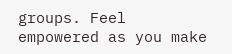groups. Feel empowered as you make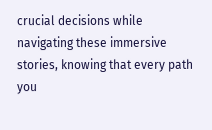crucial decisions while navigating these immersive stories, knowing that every path you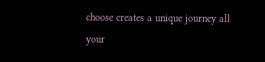choose creates a unique journey all your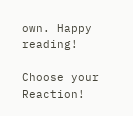own. Happy reading!

Choose your Reaction!